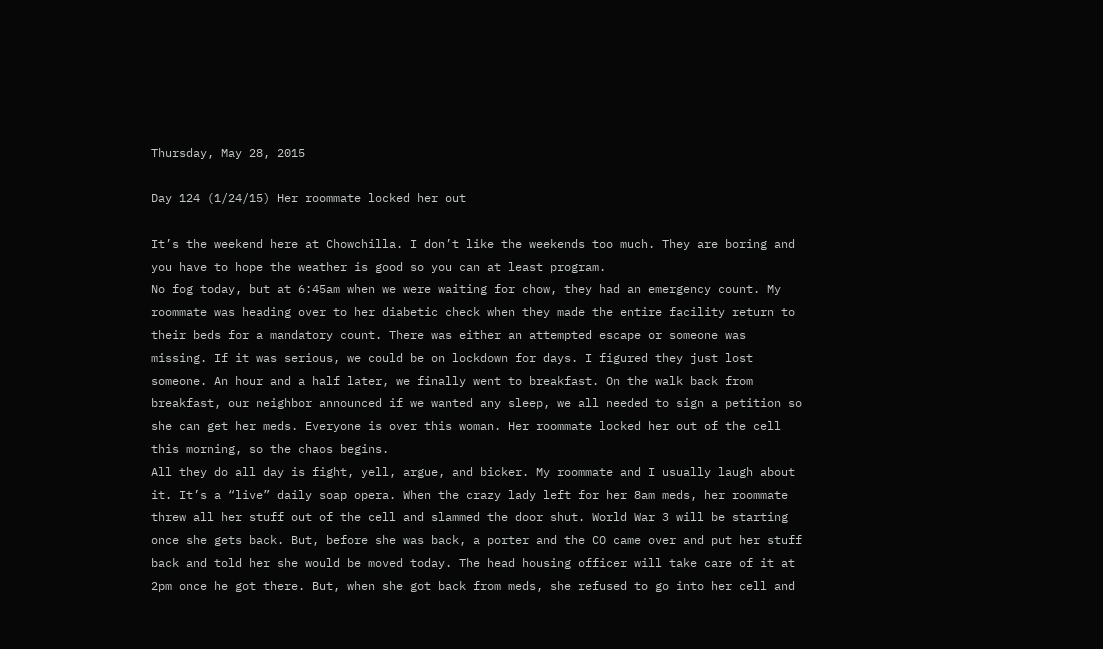Thursday, May 28, 2015

Day 124 (1/24/15) Her roommate locked her out

It’s the weekend here at Chowchilla. I don’t like the weekends too much. They are boring and you have to hope the weather is good so you can at least program.
No fog today, but at 6:45am when we were waiting for chow, they had an emergency count. My roommate was heading over to her diabetic check when they made the entire facility return to their beds for a mandatory count. There was either an attempted escape or someone was missing. If it was serious, we could be on lockdown for days. I figured they just lost someone. An hour and a half later, we finally went to breakfast. On the walk back from breakfast, our neighbor announced if we wanted any sleep, we all needed to sign a petition so she can get her meds. Everyone is over this woman. Her roommate locked her out of the cell this morning, so the chaos begins.
All they do all day is fight, yell, argue, and bicker. My roommate and I usually laugh about it. It’s a “live” daily soap opera. When the crazy lady left for her 8am meds, her roommate threw all her stuff out of the cell and slammed the door shut. World War 3 will be starting once she gets back. But, before she was back, a porter and the CO came over and put her stuff back and told her she would be moved today. The head housing officer will take care of it at 2pm once he got there. But, when she got back from meds, she refused to go into her cell and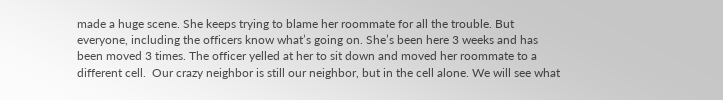made a huge scene. She keeps trying to blame her roommate for all the trouble. But everyone, including the officers know what’s going on. She’s been here 3 weeks and has been moved 3 times. The officer yelled at her to sit down and moved her roommate to a different cell.  Our crazy neighbor is still our neighbor, but in the cell alone. We will see what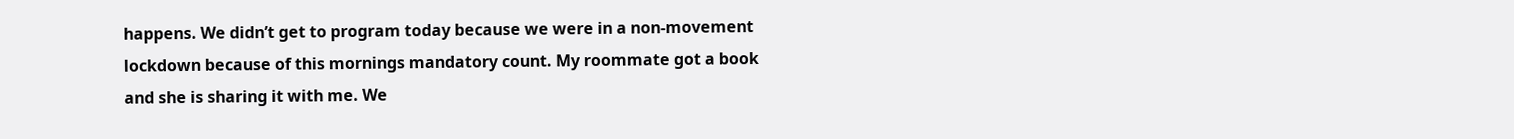happens. We didn’t get to program today because we were in a non-movement lockdown because of this mornings mandatory count. My roommate got a book and she is sharing it with me. We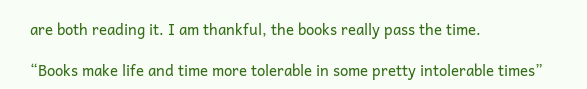are both reading it. I am thankful, the books really pass the time.

“Books make life and time more tolerable in some pretty intolerable times”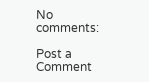No comments:

Post a Comment